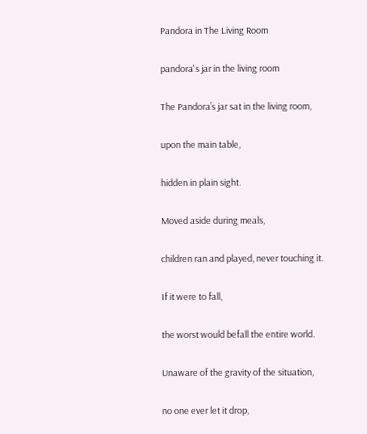Pandora in The Living Room

pandora's jar in the living room

The Pandora’s jar sat in the living room,

upon the main table,

hidden in plain sight.

Moved aside during meals,

children ran and played, never touching it.

If it were to fall,

the worst would befall the entire world.

Unaware of the gravity of the situation,

no one ever let it drop,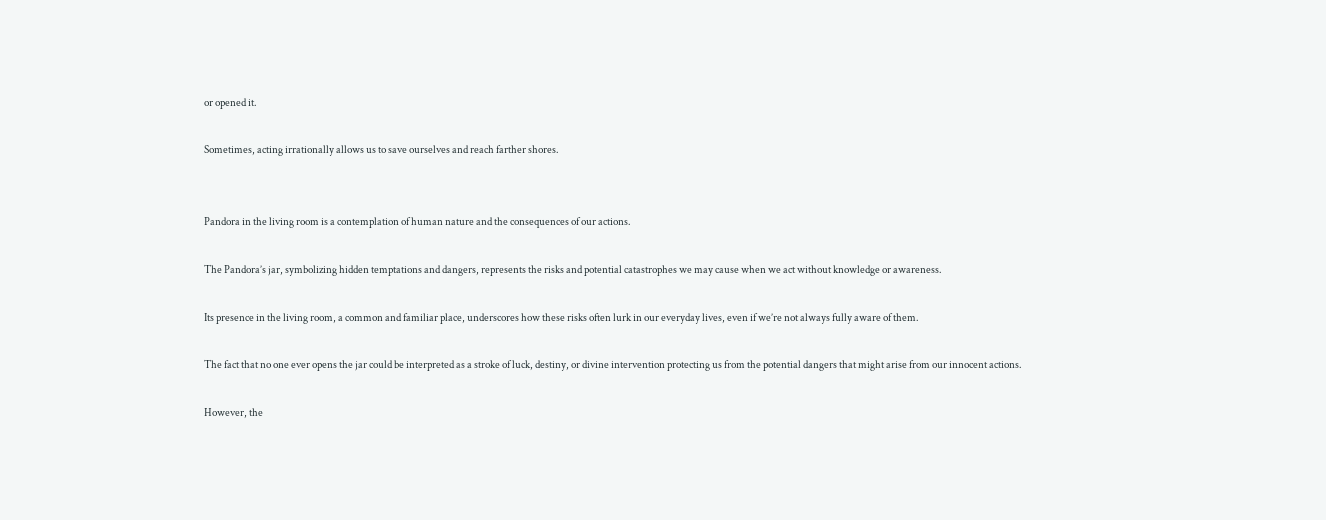or opened it.

Sometimes, acting irrationally allows us to save ourselves and reach farther shores.


Pandora in the living room is a contemplation of human nature and the consequences of our actions.

The Pandora’s jar, symbolizing hidden temptations and dangers, represents the risks and potential catastrophes we may cause when we act without knowledge or awareness.

Its presence in the living room, a common and familiar place, underscores how these risks often lurk in our everyday lives, even if we’re not always fully aware of them.

The fact that no one ever opens the jar could be interpreted as a stroke of luck, destiny, or divine intervention protecting us from the potential dangers that might arise from our innocent actions.

However, the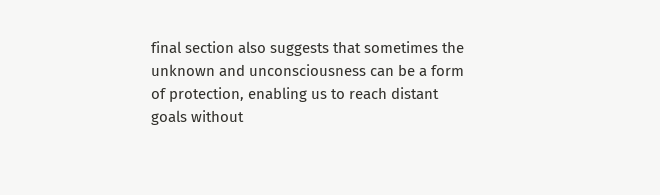final section also suggests that sometimes the unknown and unconsciousness can be a form of protection, enabling us to reach distant goals without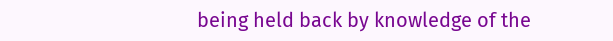being held back by knowledge of the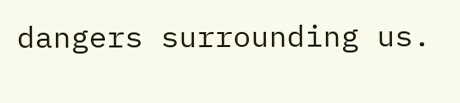dangers surrounding us.